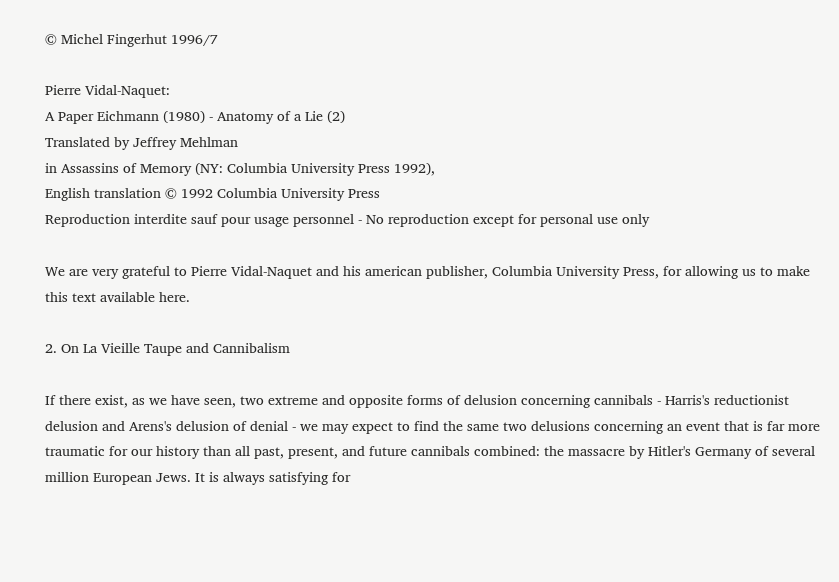© Michel Fingerhut 1996/7

Pierre Vidal-Naquet:
A Paper Eichmann (1980) - Anatomy of a Lie (2)
Translated by Jeffrey Mehlman
in Assassins of Memory (NY: Columbia University Press 1992),
English translation © 1992 Columbia University Press
Reproduction interdite sauf pour usage personnel - No reproduction except for personal use only

We are very grateful to Pierre Vidal-Naquet and his american publisher, Columbia University Press, for allowing us to make this text available here.

2. On La Vieille Taupe and Cannibalism

If there exist, as we have seen, two extreme and opposite forms of delusion concerning cannibals - Harris's reductionist delusion and Arens's delusion of denial - we may expect to find the same two delusions concerning an event that is far more traumatic for our history than all past, present, and future cannibals combined: the massacre by Hitler's Germany of several million European Jews. It is always satisfying for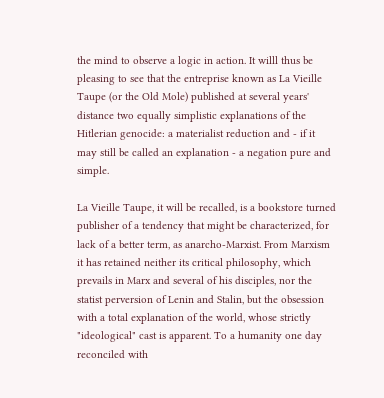the mind to observe a logic in action. It willl thus be pleasing to see that the entreprise known as La Vieille Taupe (or the Old Mole) published at several years' distance two equally simplistic explanations of the Hitlerian genocide: a materialist reduction and - if it may still be called an explanation - a negation pure and simple.

La Vieille Taupe, it will be recalled, is a bookstore turned publisher of a tendency that might be characterized, for lack of a better term, as anarcho-Marxist. From Marxism it has retained neither its critical philosophy, which prevails in Marx and several of his disciples, nor the statist perversion of Lenin and Stalin, but the obsession with a total explanation of the world, whose strictly "ideological" cast is apparent. To a humanity one day reconciled with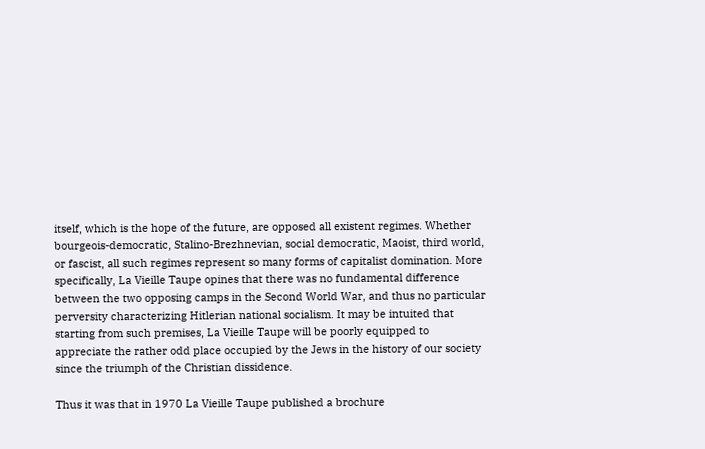itself, which is the hope of the future, are opposed all existent regimes. Whether bourgeois-democratic, Stalino-Brezhnevian, social democratic, Maoist, third world, or fascist, all such regimes represent so many forms of capitalist domination. More specifically, La Vieille Taupe opines that there was no fundamental difference between the two opposing camps in the Second World War, and thus no particular perversity characterizing Hitlerian national socialism. It may be intuited that starting from such premises, La Vieille Taupe will be poorly equipped to appreciate the rather odd place occupied by the Jews in the history of our society since the triumph of the Christian dissidence.

Thus it was that in 1970 La Vieille Taupe published a brochure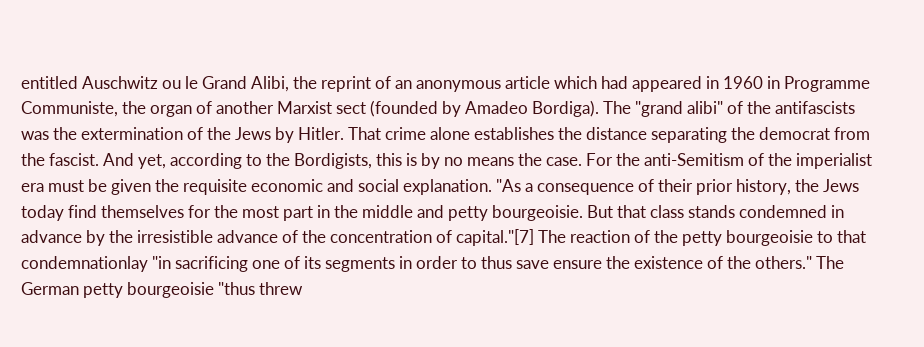entitled Auschwitz ou le Grand Alibi, the reprint of an anonymous article which had appeared in 1960 in Programme Communiste, the organ of another Marxist sect (founded by Amadeo Bordiga). The "grand alibi" of the antifascists was the extermination of the Jews by Hitler. That crime alone establishes the distance separating the democrat from the fascist. And yet, according to the Bordigists, this is by no means the case. For the anti-Semitism of the imperialist era must be given the requisite economic and social explanation. "As a consequence of their prior history, the Jews today find themselves for the most part in the middle and petty bourgeoisie. But that class stands condemned in advance by the irresistible advance of the concentration of capital."[7] The reaction of the petty bourgeoisie to that condemnationlay "in sacrificing one of its segments in order to thus save ensure the existence of the others." The German petty bourgeoisie "thus threw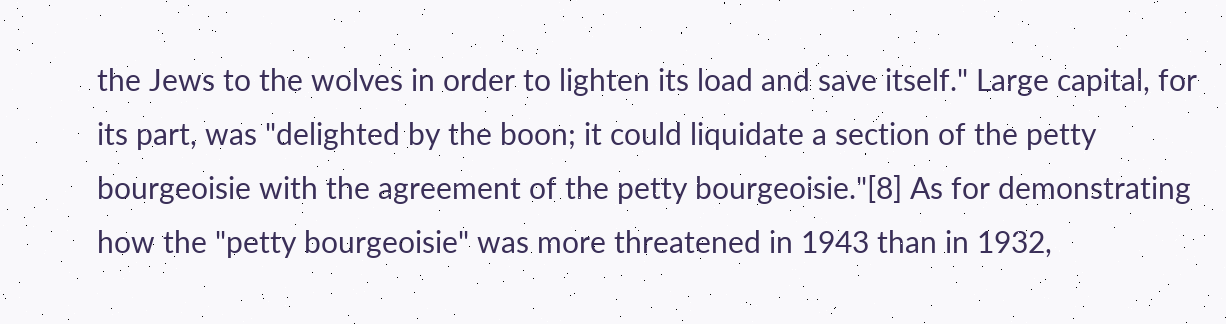the Jews to the wolves in order to lighten its load and save itself." Large capital, for its part, was "delighted by the boon; it could liquidate a section of the petty bourgeoisie with the agreement of the petty bourgeoisie."[8] As for demonstrating how the "petty bourgeoisie" was more threatened in 1943 than in 1932,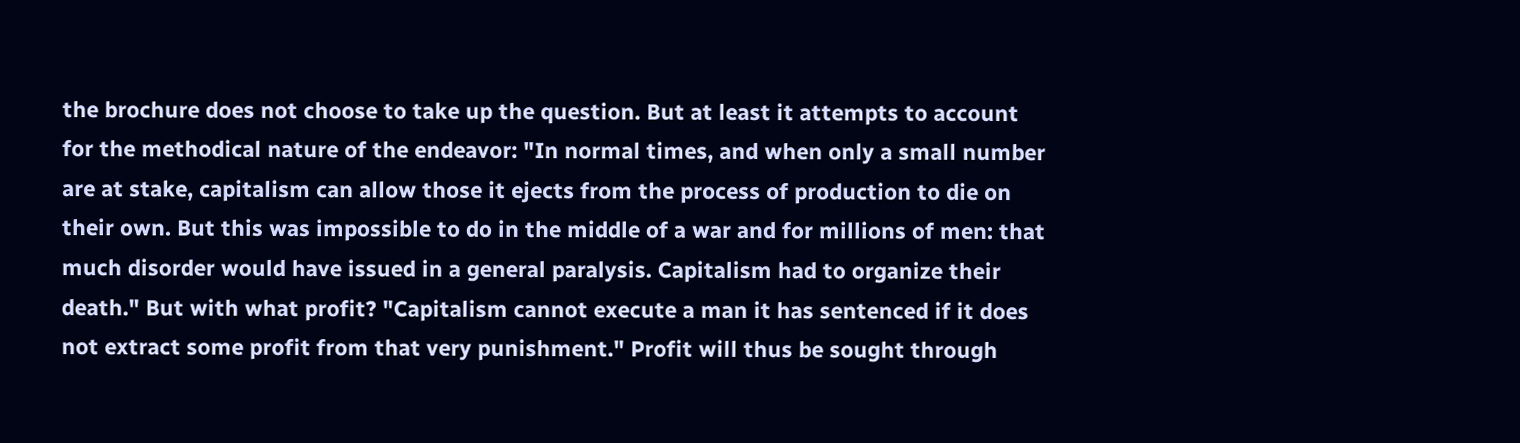the brochure does not choose to take up the question. But at least it attempts to account for the methodical nature of the endeavor: "In normal times, and when only a small number are at stake, capitalism can allow those it ejects from the process of production to die on their own. But this was impossible to do in the middle of a war and for millions of men: that much disorder would have issued in a general paralysis. Capitalism had to organize their death." But with what profit? "Capitalism cannot execute a man it has sentenced if it does not extract some profit from that very punishment." Profit will thus be sought through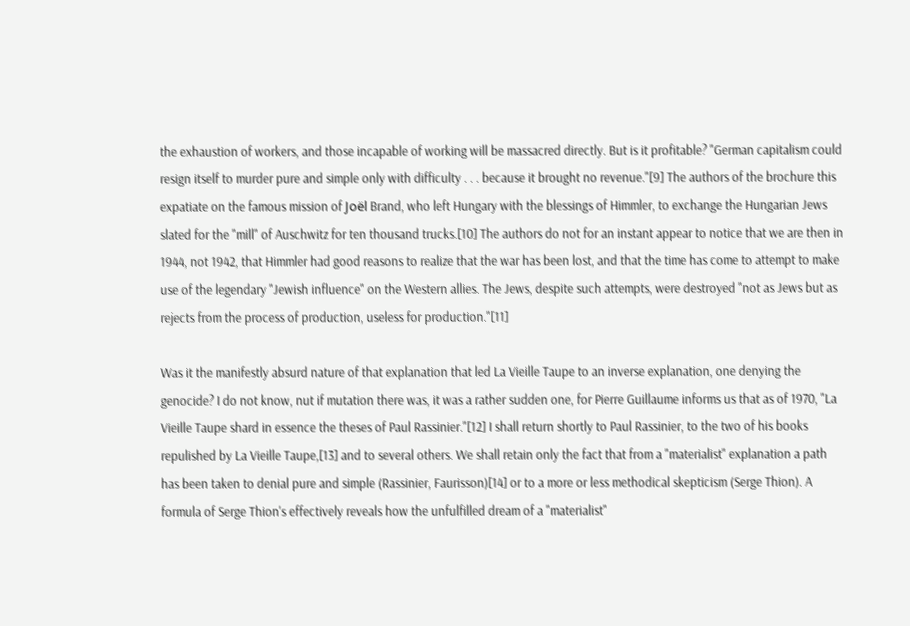the exhaustion of workers, and those incapable of working will be massacred directly. But is it profitable? "German capitalism could resign itself to murder pure and simple only with difficulty . . . because it brought no revenue."[9] The authors of the brochure this expatiate on the famous mission of Joël Brand, who left Hungary with the blessings of Himmler, to exchange the Hungarian Jews slated for the "mill" of Auschwitz for ten thousand trucks.[10] The authors do not for an instant appear to notice that we are then in 1944, not 1942, that Himmler had good reasons to realize that the war has been lost, and that the time has come to attempt to make use of the legendary "Jewish influence" on the Western allies. The Jews, despite such attempts, were destroyed "not as Jews but as rejects from the process of production, useless for production."[11]

Was it the manifestly absurd nature of that explanation that led La Vieille Taupe to an inverse explanation, one denying the genocide? I do not know, nut if mutation there was, it was a rather sudden one, for Pierre Guillaume informs us that as of 1970, "La Vieille Taupe shard in essence the theses of Paul Rassinier."[12] I shall return shortly to Paul Rassinier, to the two of his books repulished by La Vieille Taupe,[13] and to several others. We shall retain only the fact that from a "materialist" explanation a path has been taken to denial pure and simple (Rassinier, Faurisson)[14] or to a more or less methodical skepticism (Serge Thion). A formula of Serge Thion's effectively reveals how the unfulfilled dream of a "materialist"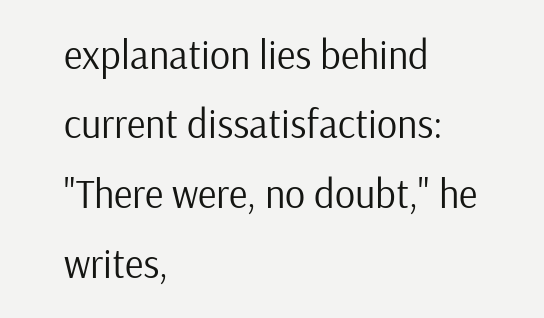explanation lies behind current dissatisfactions: "There were, no doubt," he writes,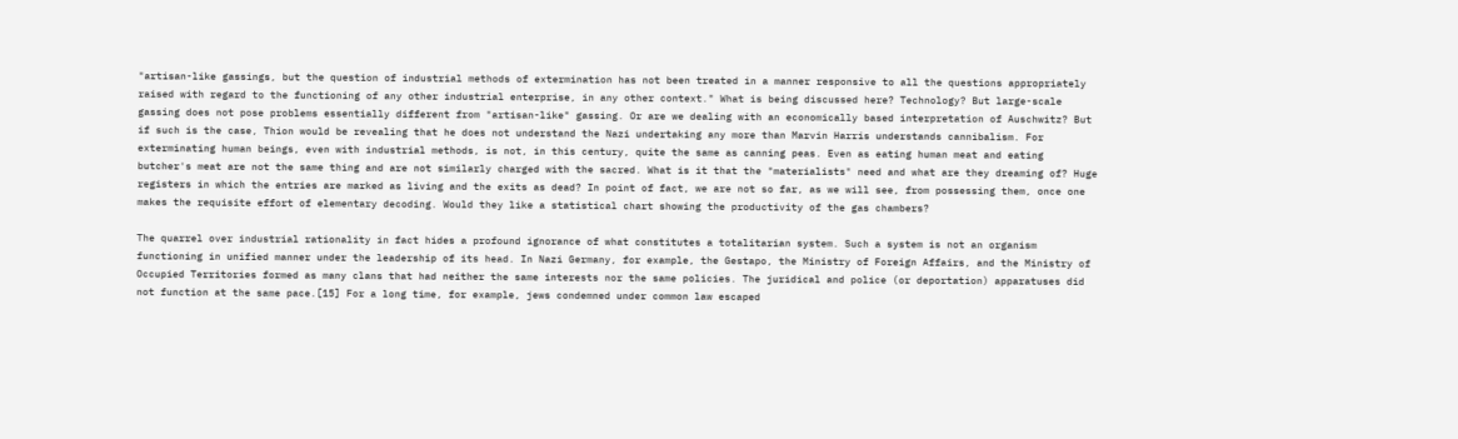"artisan-like gassings, but the question of industrial methods of extermination has not been treated in a manner responsive to all the questions appropriately raised with regard to the functioning of any other industrial enterprise, in any other context." What is being discussed here? Technology? But large-scale gassing does not pose problems essentially different from "artisan-like" gassing. Or are we dealing with an economically based interpretation of Auschwitz? But if such is the case, Thion would be revealing that he does not understand the Nazi undertaking any more than Marvin Harris understands cannibalism. For exterminating human beings, even with industrial methods, is not, in this century, quite the same as canning peas. Even as eating human meat and eating butcher's meat are not the same thing and are not similarly charged with the sacred. What is it that the "materialists" need and what are they dreaming of? Huge registers in which the entries are marked as living and the exits as dead? In point of fact, we are not so far, as we will see, from possessing them, once one makes the requisite effort of elementary decoding. Would they like a statistical chart showing the productivity of the gas chambers?

The quarrel over industrial rationality in fact hides a profound ignorance of what constitutes a totalitarian system. Such a system is not an organism functioning in unified manner under the leadership of its head. In Nazi Germany, for example, the Gestapo, the Ministry of Foreign Affairs, and the Ministry of Occupied Territories formed as many clans that had neither the same interests nor the same policies. The juridical and police (or deportation) apparatuses did not function at the same pace.[15] For a long time, for example, jews condemned under common law escaped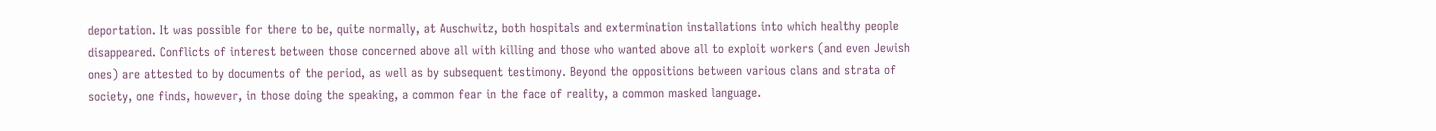deportation. It was possible for there to be, quite normally, at Auschwitz, both hospitals and extermination installations into which healthy people disappeared. Conflicts of interest between those concerned above all with killing and those who wanted above all to exploit workers (and even Jewish ones) are attested to by documents of the period, as well as by subsequent testimony. Beyond the oppositions between various clans and strata of society, one finds, however, in those doing the speaking, a common fear in the face of reality, a common masked language.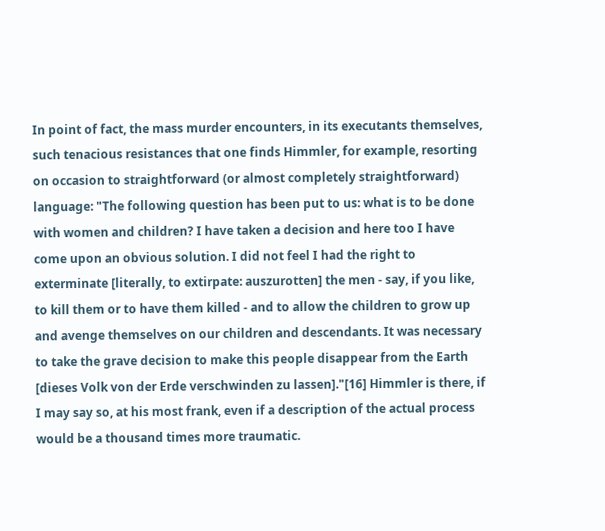In point of fact, the mass murder encounters, in its executants themselves, such tenacious resistances that one finds Himmler, for example, resorting on occasion to straightforward (or almost completely straightforward) language: "The following question has been put to us: what is to be done with women and children? I have taken a decision and here too I have come upon an obvious solution. I did not feel I had the right to exterminate [literally, to extirpate: auszurotten] the men - say, if you like, to kill them or to have them killed - and to allow the children to grow up and avenge themselves on our children and descendants. It was necessary to take the grave decision to make this people disappear from the Earth [dieses Volk von der Erde verschwinden zu lassen]."[16] Himmler is there, if I may say so, at his most frank, even if a description of the actual process would be a thousand times more traumatic.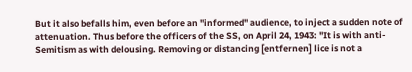But it also befalls him, even before an "informed" audience, to inject a sudden note of attenuation. Thus before the officers of the SS, on April 24, 1943: "It is with anti-Semitism as with delousing. Removing or distancing [entfernen] lice is not a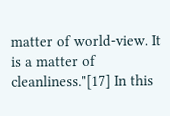matter of world-view. It is a matter of cleanliness."[17] In this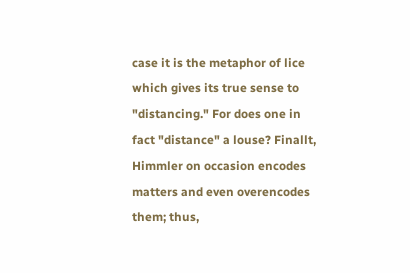case it is the metaphor of lice which gives its true sense to "distancing." For does one in fact "distance" a louse? Finallt, Himmler on occasion encodes matters and even overencodes them; thus,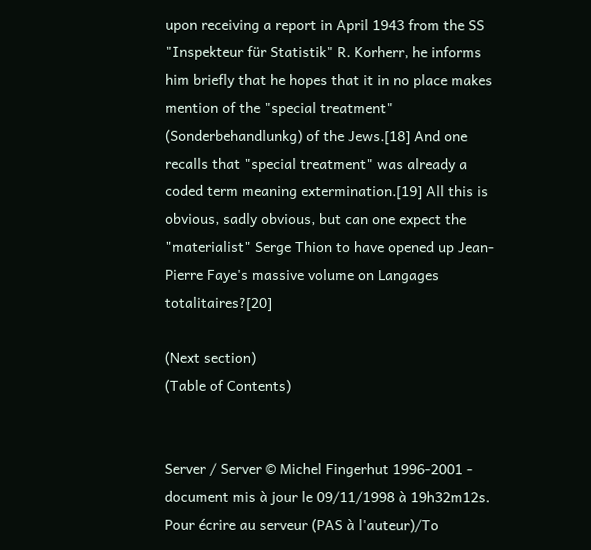upon receiving a report in April 1943 from the SS "Inspekteur für Statistik" R. Korherr, he informs him briefly that he hopes that it in no place makes mention of the "special treatment" (Sonderbehandlunkg) of the Jews.[18] And one recalls that "special treatment" was already a coded term meaning extermination.[19] All this is obvious, sadly obvious, but can one expect the "materialist" Serge Thion to have opened up Jean-Pierre Faye's massive volume on Langages totalitaires?[20]

(Next section)
(Table of Contents)


Server / Server © Michel Fingerhut 1996-2001 - document mis à jour le 09/11/1998 à 19h32m12s.
Pour écrire au serveur (PAS à l'auteur)/To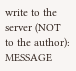write to the server (NOT to the author): MESSAGE